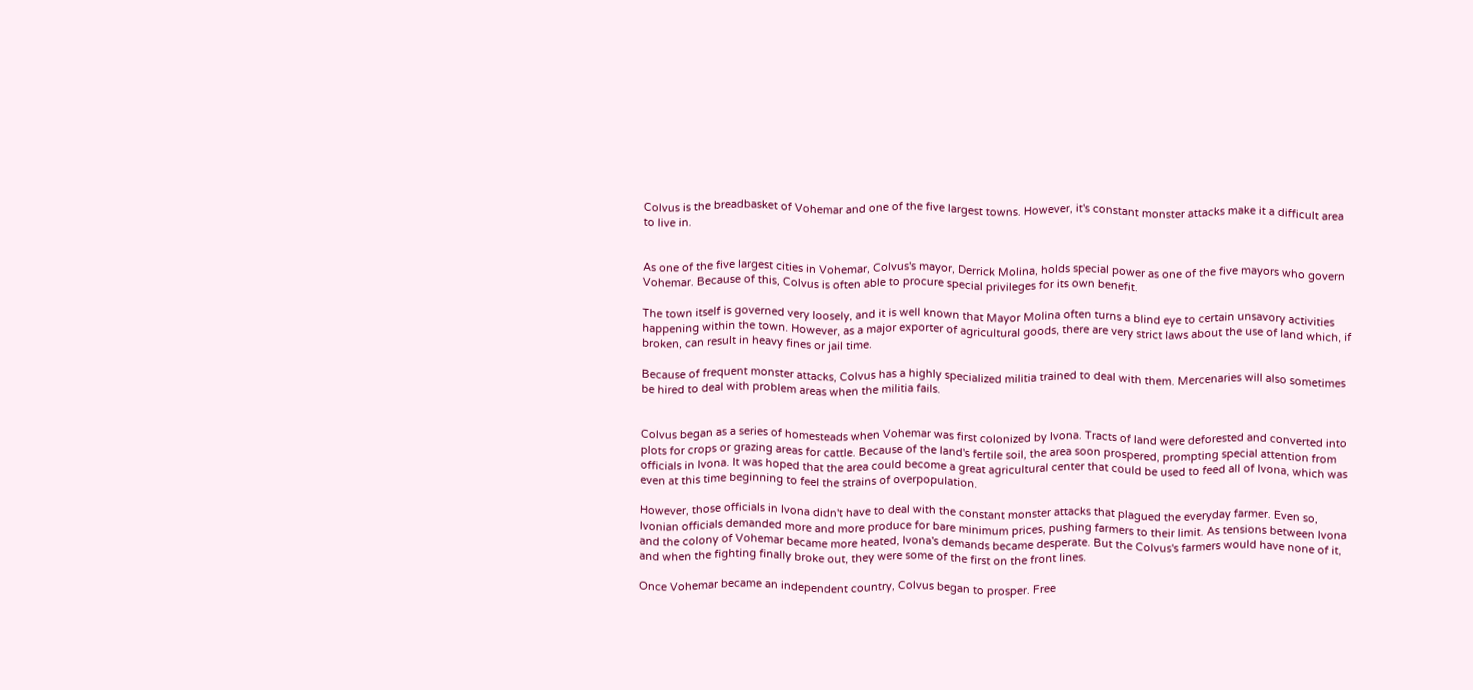Colvus is the breadbasket of Vohemar and one of the five largest towns. However, it's constant monster attacks make it a difficult area to live in.


As one of the five largest cities in Vohemar, Colvus's mayor, Derrick Molina, holds special power as one of the five mayors who govern Vohemar. Because of this, Colvus is often able to procure special privileges for its own benefit.

The town itself is governed very loosely, and it is well known that Mayor Molina often turns a blind eye to certain unsavory activities happening within the town. However, as a major exporter of agricultural goods, there are very strict laws about the use of land which, if broken, can result in heavy fines or jail time.

Because of frequent monster attacks, Colvus has a highly specialized militia trained to deal with them. Mercenaries will also sometimes be hired to deal with problem areas when the militia fails.


Colvus began as a series of homesteads when Vohemar was first colonized by Ivona. Tracts of land were deforested and converted into plots for crops or grazing areas for cattle. Because of the land's fertile soil, the area soon prospered, prompting special attention from officials in Ivona. It was hoped that the area could become a great agricultural center that could be used to feed all of Ivona, which was even at this time beginning to feel the strains of overpopulation.

However, those officials in Ivona didn't have to deal with the constant monster attacks that plagued the everyday farmer. Even so, Ivonian officials demanded more and more produce for bare minimum prices, pushing farmers to their limit. As tensions between Ivona and the colony of Vohemar became more heated, Ivona's demands became desperate. But the Colvus's farmers would have none of it, and when the fighting finally broke out, they were some of the first on the front lines.

Once Vohemar became an independent country, Colvus began to prosper. Free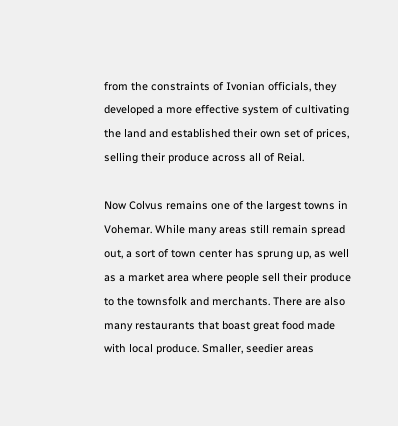from the constraints of Ivonian officials, they developed a more effective system of cultivating the land and established their own set of prices, selling their produce across all of Reial.

Now Colvus remains one of the largest towns in Vohemar. While many areas still remain spread out, a sort of town center has sprung up, as well as a market area where people sell their produce to the townsfolk and merchants. There are also many restaurants that boast great food made with local produce. Smaller, seedier areas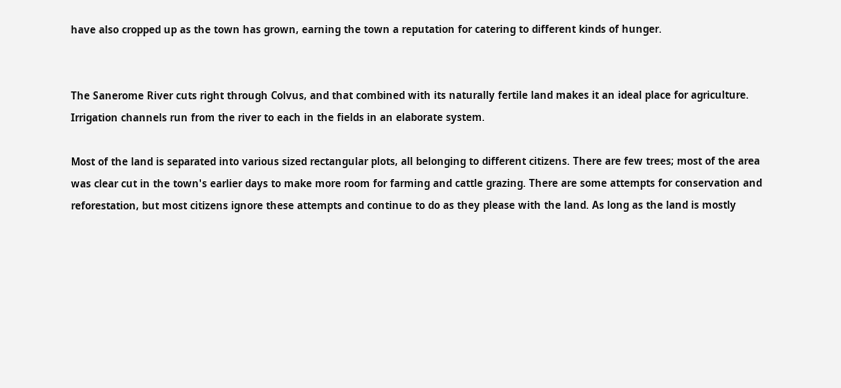have also cropped up as the town has grown, earning the town a reputation for catering to different kinds of hunger.


The Sanerome River cuts right through Colvus, and that combined with its naturally fertile land makes it an ideal place for agriculture. Irrigation channels run from the river to each in the fields in an elaborate system.

Most of the land is separated into various sized rectangular plots, all belonging to different citizens. There are few trees; most of the area was clear cut in the town's earlier days to make more room for farming and cattle grazing. There are some attempts for conservation and reforestation, but most citizens ignore these attempts and continue to do as they please with the land. As long as the land is mostly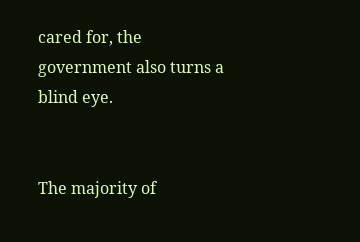cared for, the government also turns a blind eye.


The majority of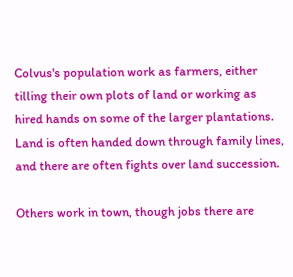Colvus's population work as farmers, either tilling their own plots of land or working as hired hands on some of the larger plantations. Land is often handed down through family lines, and there are often fights over land succession.

Others work in town, though jobs there are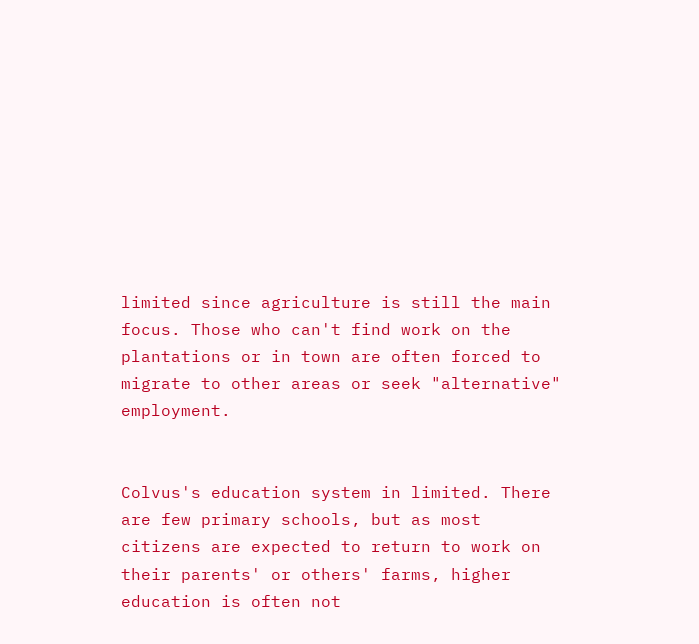limited since agriculture is still the main focus. Those who can't find work on the plantations or in town are often forced to migrate to other areas or seek "alternative" employment.


Colvus's education system in limited. There are few primary schools, but as most citizens are expected to return to work on their parents' or others' farms, higher education is often not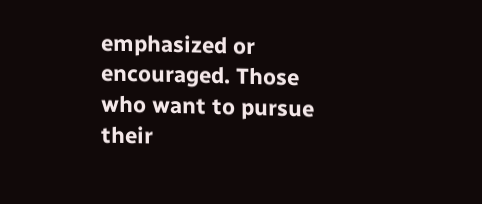emphasized or encouraged. Those who want to pursue their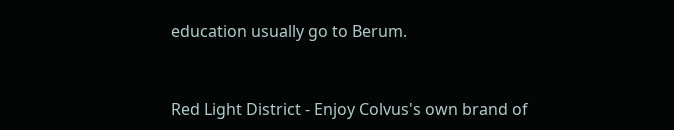education usually go to Berum.


Red Light District - Enjoy Colvus's own brand of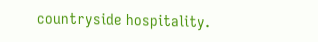countryside hospitality.